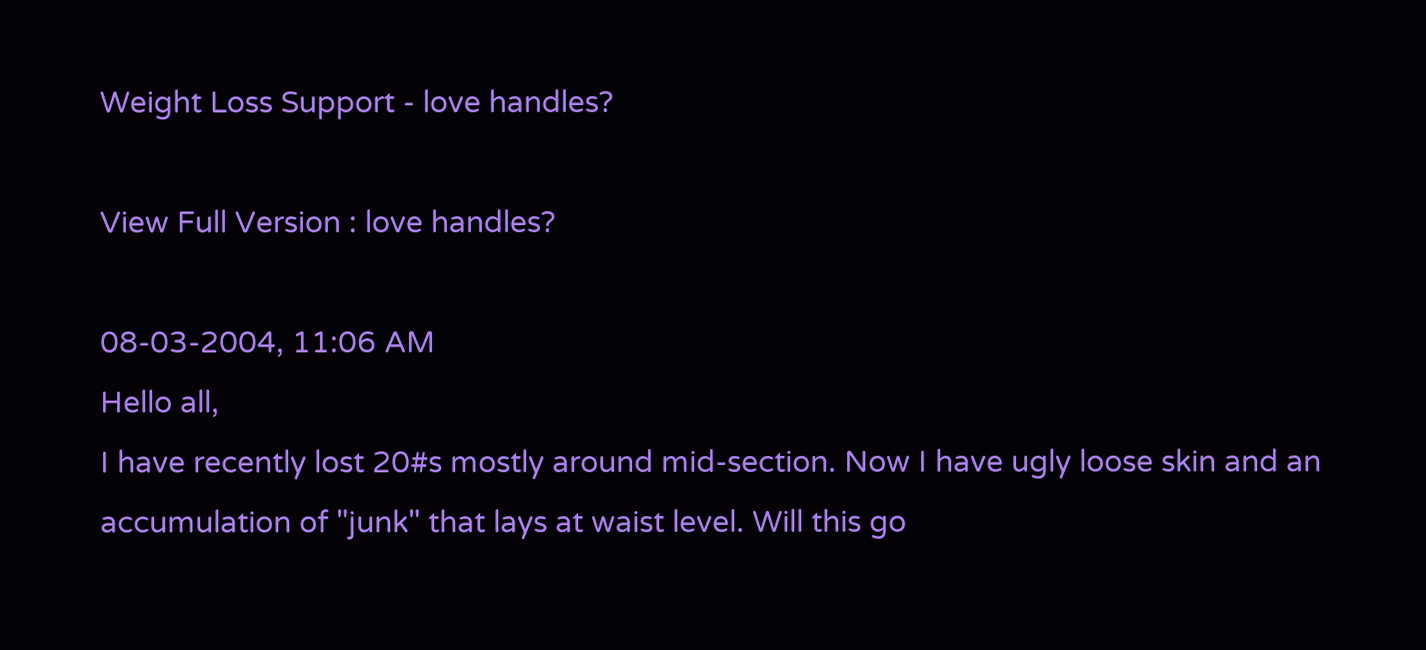Weight Loss Support - love handles?

View Full Version : love handles?

08-03-2004, 11:06 AM
Hello all,
I have recently lost 20#s mostly around mid-section. Now I have ugly loose skin and an accumulation of "junk" that lays at waist level. Will this go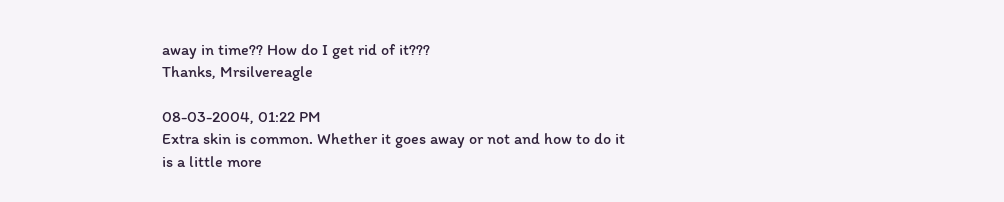away in time?? How do I get rid of it???
Thanks, Mrsilvereagle

08-03-2004, 01:22 PM
Extra skin is common. Whether it goes away or not and how to do it is a little more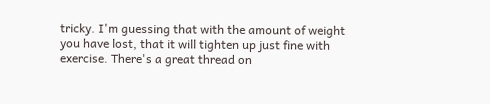tricky. I'm guessing that with the amount of weight you have lost, that it will tighten up just fine with exercise. There's a great thread on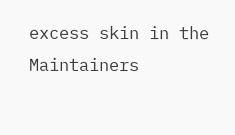excess skin in the Maintainers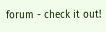forum - check it out!